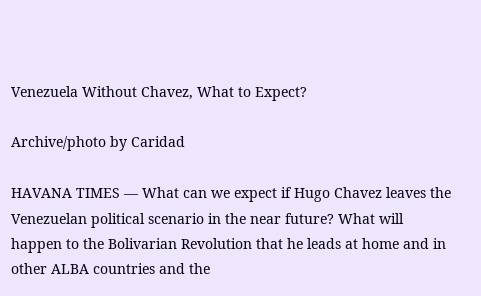Venezuela Without Chavez, What to Expect?

Archive/photo by Caridad

HAVANA TIMES — What can we expect if Hugo Chavez leaves the Venezuelan political scenario in the near future? What will happen to the Bolivarian Revolution that he leads at home and in other ALBA countries and the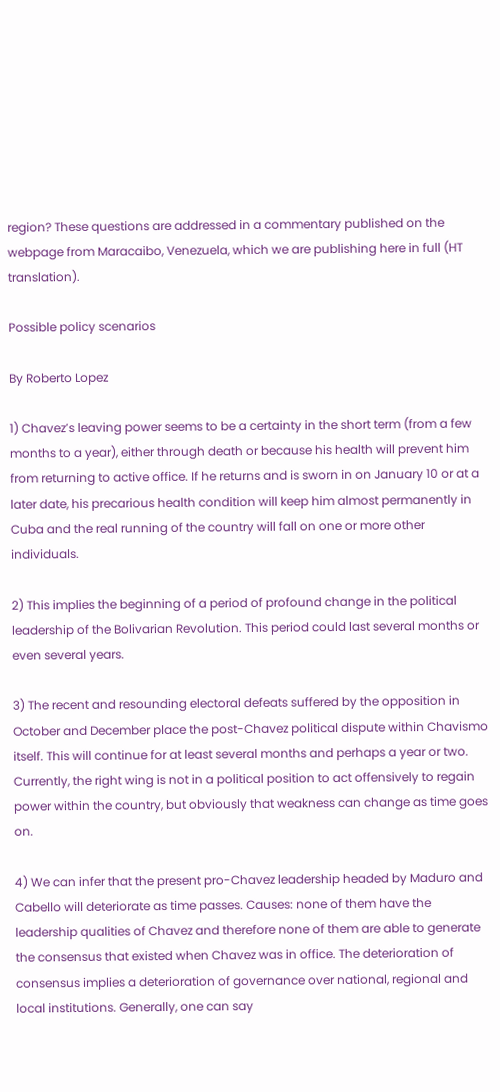region? These questions are addressed in a commentary published on the webpage from Maracaibo, Venezuela, which we are publishing here in full (HT translation).

Possible policy scenarios

By Roberto Lopez

1) Chavez’s leaving power seems to be a certainty in the short term (from a few months to a year), either through death or because his health will prevent him from returning to active office. If he returns and is sworn in on January 10 or at a later date, his precarious health condition will keep him almost permanently in Cuba and the real running of the country will fall on one or more other individuals.

2) This implies the beginning of a period of profound change in the political leadership of the Bolivarian Revolution. This period could last several months or even several years.

3) The recent and resounding electoral defeats suffered by the opposition in October and December place the post-Chavez political dispute within Chavismo itself. This will continue for at least several months and perhaps a year or two. Currently, the right wing is not in a political position to act offensively to regain power within the country, but obviously that weakness can change as time goes on.

4) We can infer that the present pro-Chavez leadership headed by Maduro and Cabello will deteriorate as time passes. Causes: none of them have the leadership qualities of Chavez and therefore none of them are able to generate the consensus that existed when Chavez was in office. The deterioration of consensus implies a deterioration of governance over national, regional and local institutions. Generally, one can say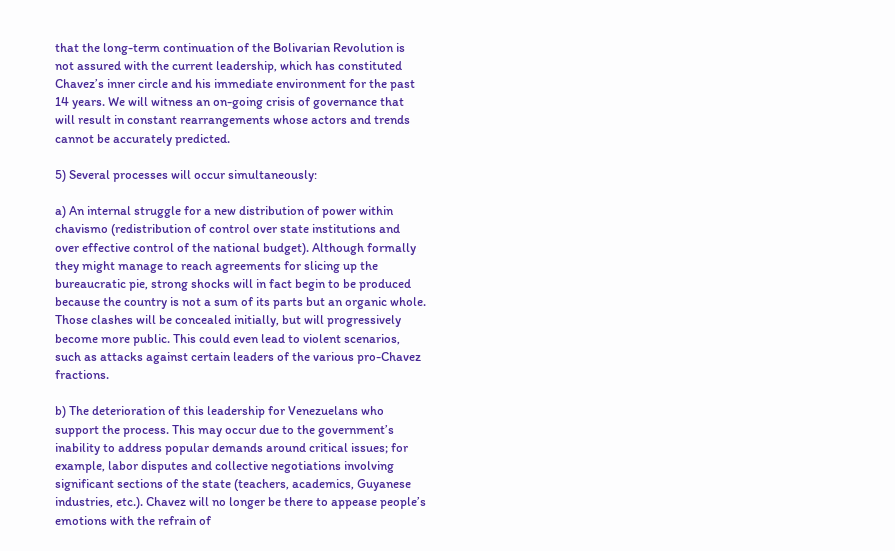that the long-term continuation of the Bolivarian Revolution is not assured with the current leadership, which has constituted Chavez’s inner circle and his immediate environment for the past 14 years. We will witness an on-going crisis of governance that will result in constant rearrangements whose actors and trends cannot be accurately predicted.

5) Several processes will occur simultaneously:

a) An internal struggle for a new distribution of power within chavismo (redistribution of control over state institutions and over effective control of the national budget). Although formally they might manage to reach agreements for slicing up the bureaucratic pie, strong shocks will in fact begin to be produced because the country is not a sum of its parts but an organic whole. Those clashes will be concealed initially, but will progressively become more public. This could even lead to violent scenarios, such as attacks against certain leaders of the various pro-Chavez fractions.

b) The deterioration of this leadership for Venezuelans who support the process. This may occur due to the government’s inability to address popular demands around critical issues; for example, labor disputes and collective negotiations involving significant sections of the state (teachers, academics, Guyanese industries, etc.). Chavez will no longer be there to appease people’s emotions with the refrain of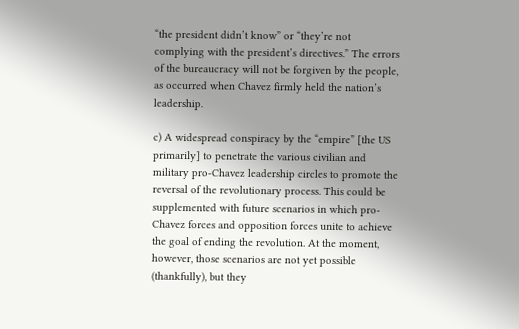“the president didn’t know” or “they’re not complying with the president’s directives.” The errors of the bureaucracy will not be forgiven by the people, as occurred when Chavez firmly held the nation’s leadership.

c) A widespread conspiracy by the “empire” [the US primarily] to penetrate the various civilian and military pro-Chavez leadership circles to promote the reversal of the revolutionary process. This could be supplemented with future scenarios in which pro-Chavez forces and opposition forces unite to achieve the goal of ending the revolution. At the moment, however, those scenarios are not yet possible (thankfully), but they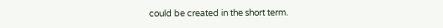could be created in the short term.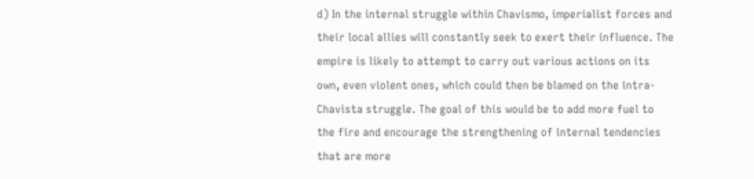d) In the internal struggle within Chavismo, imperialist forces and their local allies will constantly seek to exert their influence. The empire is likely to attempt to carry out various actions on its own, even violent ones, which could then be blamed on the intra-Chavista struggle. The goal of this would be to add more fuel to the fire and encourage the strengthening of internal tendencies that are more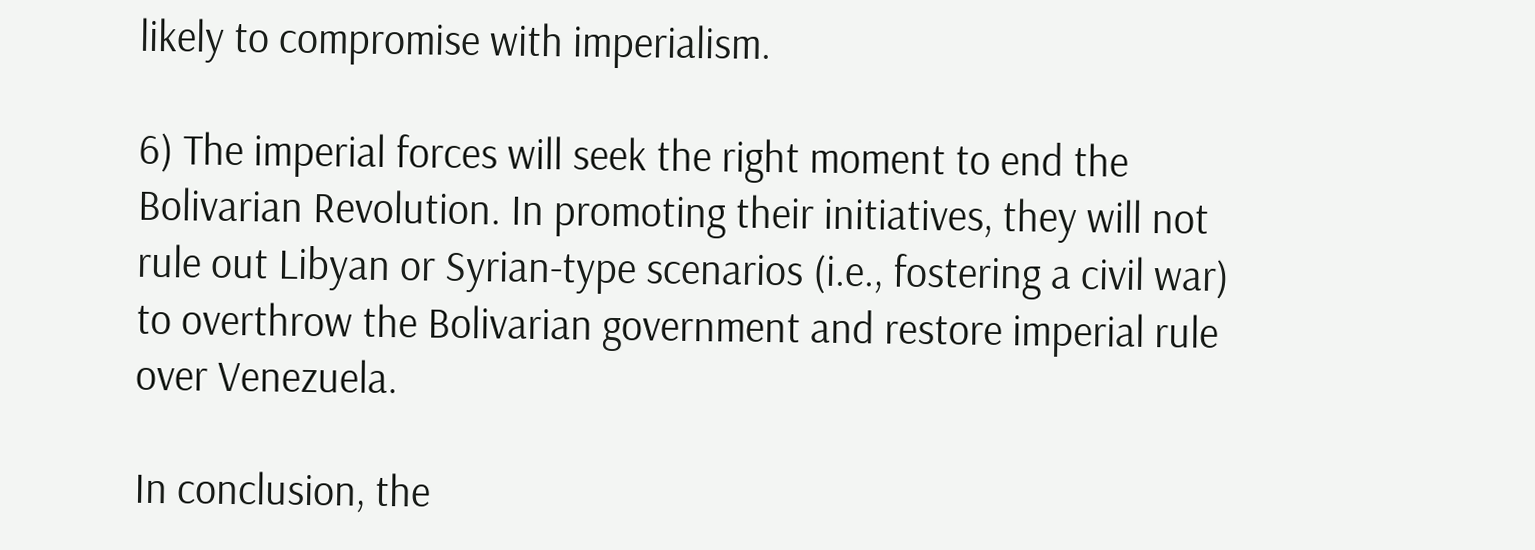likely to compromise with imperialism.

6) The imperial forces will seek the right moment to end the Bolivarian Revolution. In promoting their initiatives, they will not rule out Libyan or Syrian-type scenarios (i.e., fostering a civil war) to overthrow the Bolivarian government and restore imperial rule over Venezuela.

In conclusion, the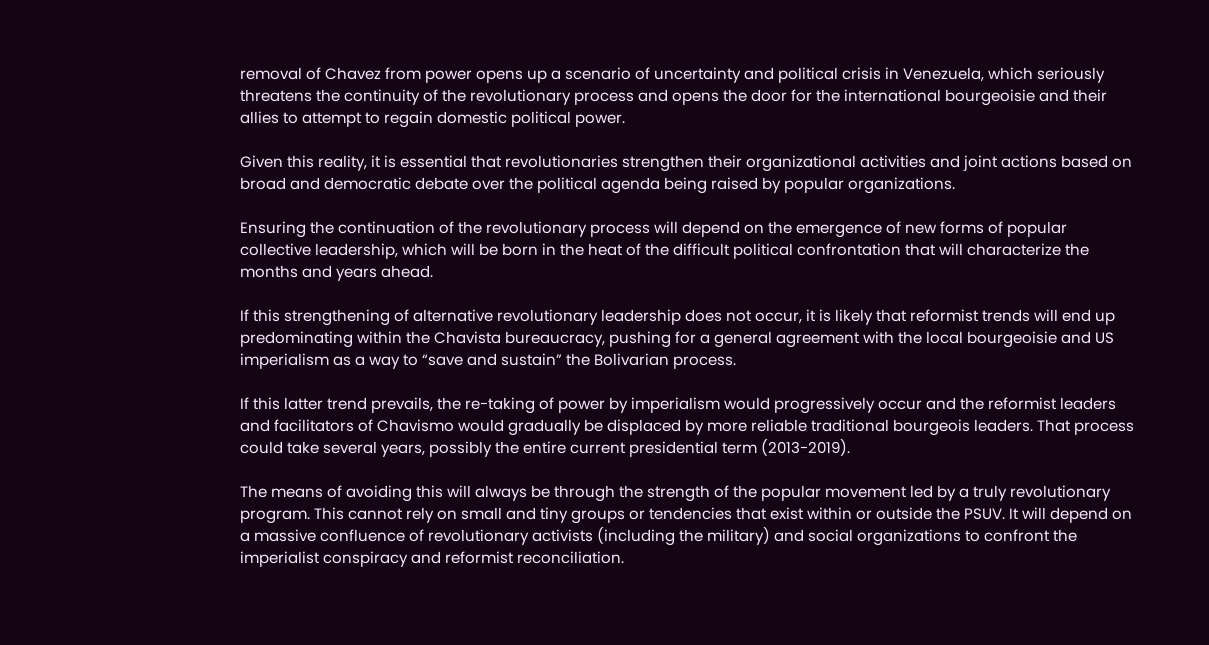removal of Chavez from power opens up a scenario of uncertainty and political crisis in Venezuela, which seriously threatens the continuity of the revolutionary process and opens the door for the international bourgeoisie and their allies to attempt to regain domestic political power.

Given this reality, it is essential that revolutionaries strengthen their organizational activities and joint actions based on broad and democratic debate over the political agenda being raised by popular organizations.

Ensuring the continuation of the revolutionary process will depend on the emergence of new forms of popular collective leadership, which will be born in the heat of the difficult political confrontation that will characterize the months and years ahead.

If this strengthening of alternative revolutionary leadership does not occur, it is likely that reformist trends will end up predominating within the Chavista bureaucracy, pushing for a general agreement with the local bourgeoisie and US imperialism as a way to “save and sustain” the Bolivarian process.

If this latter trend prevails, the re-taking of power by imperialism would progressively occur and the reformist leaders and facilitators of Chavismo would gradually be displaced by more reliable traditional bourgeois leaders. That process could take several years, possibly the entire current presidential term (2013-2019).

The means of avoiding this will always be through the strength of the popular movement led by a truly revolutionary program. This cannot rely on small and tiny groups or tendencies that exist within or outside the PSUV. It will depend on a massive confluence of revolutionary activists (including the military) and social organizations to confront the imperialist conspiracy and reformist reconciliation.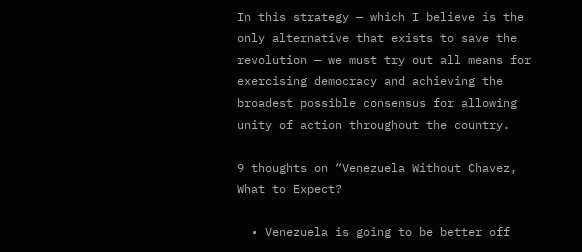In this strategy — which I believe is the only alternative that exists to save the revolution — we must try out all means for exercising democracy and achieving the broadest possible consensus for allowing unity of action throughout the country.

9 thoughts on “Venezuela Without Chavez, What to Expect?

  • Venezuela is going to be better off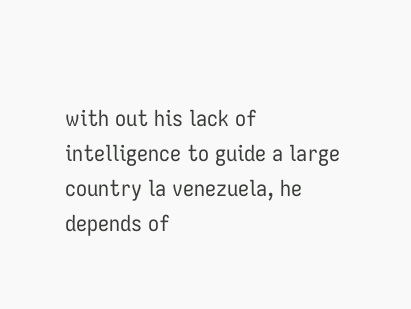with out his lack of intelligence to guide a large country la venezuela, he depends of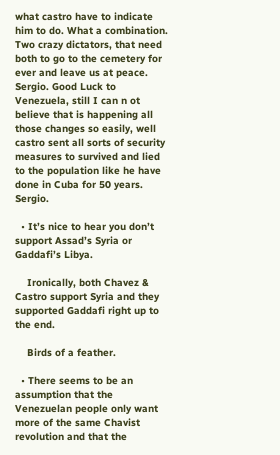what castro have to indicate him to do. What a combination. Two crazy dictators, that need both to go to the cemetery for ever and leave us at peace. Sergio. Good Luck to Venezuela, still I can n ot believe that is happening all those changes so easily, well castro sent all sorts of security measures to survived and lied to the population like he have done in Cuba for 50 years. Sergio.

  • It’s nice to hear you don’t support Assad’s Syria or Gaddafi’s Libya.

    Ironically, both Chavez & Castro support Syria and they supported Gaddafi right up to the end.

    Birds of a feather.

  • There seems to be an assumption that the Venezuelan people only want more of the same Chavist revolution and that the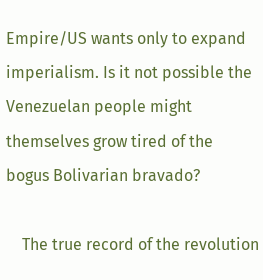Empire/US wants only to expand imperialism. Is it not possible the Venezuelan people might themselves grow tired of the bogus Bolivarian bravado?

    The true record of the revolution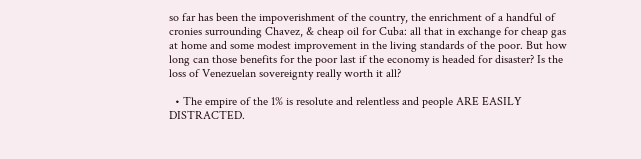so far has been the impoverishment of the country, the enrichment of a handful of cronies surrounding Chavez, & cheap oil for Cuba: all that in exchange for cheap gas at home and some modest improvement in the living standards of the poor. But how long can those benefits for the poor last if the economy is headed for disaster? Is the loss of Venezuelan sovereignty really worth it all?

  • The empire of the 1% is resolute and relentless and people ARE EASILY DISTRACTED.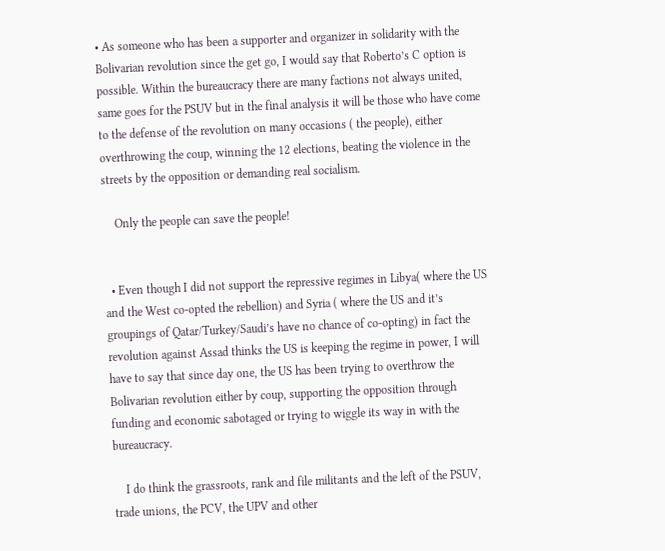• As someone who has been a supporter and organizer in solidarity with the Bolivarian revolution since the get go, I would say that Roberto’s C option is possible. Within the bureaucracy there are many factions not always united, same goes for the PSUV but in the final analysis it will be those who have come to the defense of the revolution on many occasions ( the people), either overthrowing the coup, winning the 12 elections, beating the violence in the streets by the opposition or demanding real socialism.

    Only the people can save the people!


  • Even though I did not support the repressive regimes in Libya( where the US and the West co-opted the rebellion) and Syria ( where the US and it’s groupings of Qatar/Turkey/Saudi’s have no chance of co-opting) in fact the revolution against Assad thinks the US is keeping the regime in power, I will have to say that since day one, the US has been trying to overthrow the Bolivarian revolution either by coup, supporting the opposition through funding and economic sabotaged or trying to wiggle its way in with the bureaucracy.

    I do think the grassroots, rank and file militants and the left of the PSUV, trade unions, the PCV, the UPV and other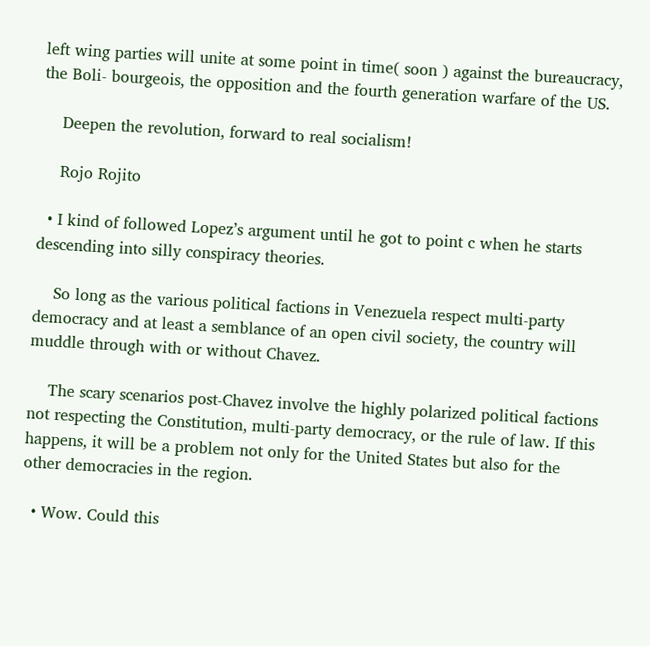left wing parties will unite at some point in time( soon ) against the bureaucracy, the Boli- bourgeois, the opposition and the fourth generation warfare of the US.

    Deepen the revolution, forward to real socialism!

    Rojo Rojito

  • I kind of followed Lopez’s argument until he got to point c when he starts descending into silly conspiracy theories.

    So long as the various political factions in Venezuela respect multi-party democracy and at least a semblance of an open civil society, the country will muddle through with or without Chavez.

    The scary scenarios post-Chavez involve the highly polarized political factions not respecting the Constitution, multi-party democracy, or the rule of law. If this happens, it will be a problem not only for the United States but also for the other democracies in the region.

  • Wow. Could this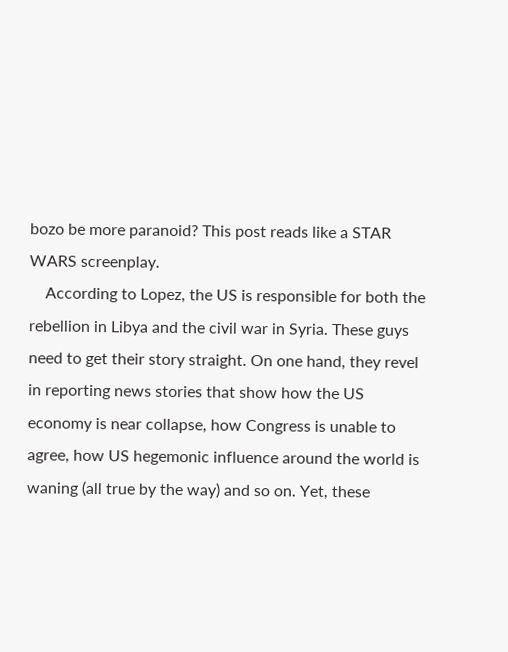bozo be more paranoid? This post reads like a STAR WARS screenplay.
    According to Lopez, the US is responsible for both the rebellion in Libya and the civil war in Syria. These guys need to get their story straight. On one hand, they revel in reporting news stories that show how the US economy is near collapse, how Congress is unable to agree, how US hegemonic influence around the world is waning (all true by the way) and so on. Yet, these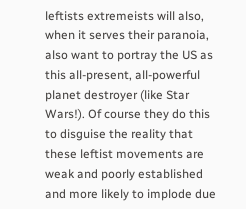leftists extremeists will also, when it serves their paranoia, also want to portray the US as this all-present, all-powerful planet destroyer (like Star Wars!). Of course they do this to disguise the reality that these leftist movements are weak and poorly established and more likely to implode due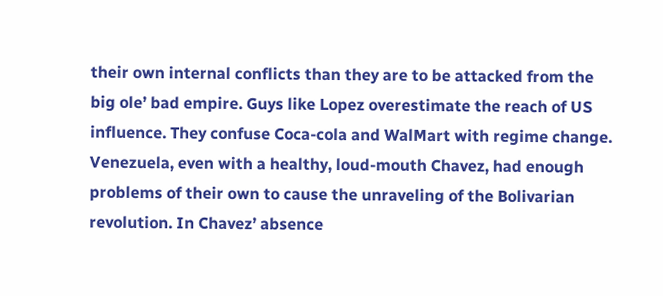their own internal conflicts than they are to be attacked from the big ole’ bad empire. Guys like Lopez overestimate the reach of US influence. They confuse Coca-cola and WalMart with regime change. Venezuela, even with a healthy, loud-mouth Chavez, had enough problems of their own to cause the unraveling of the Bolivarian revolution. In Chavez’ absence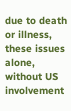due to death or illness, these issues alone, without US involvement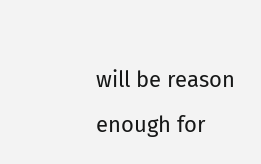will be reason enough for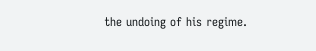the undoing of his regime.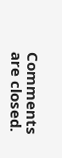Comments are closed.